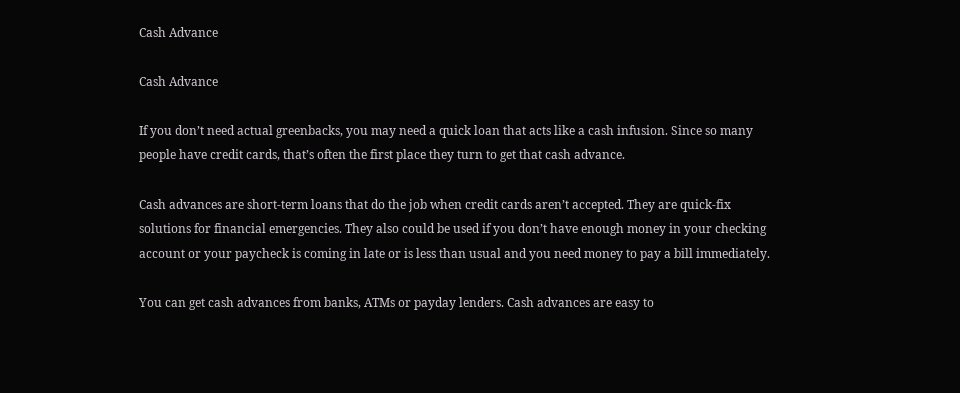Cash Advance

Cash Advance

If you don’t need actual greenbacks, you may need a quick loan that acts like a cash infusion. Since so many people have credit cards, that’s often the first place they turn to get that cash advance.

Cash advances are short-term loans that do the job when credit cards aren’t accepted. They are quick-fix solutions for financial emergencies. They also could be used if you don’t have enough money in your checking account or your paycheck is coming in late or is less than usual and you need money to pay a bill immediately.

You can get cash advances from banks, ATMs or payday lenders. Cash advances are easy to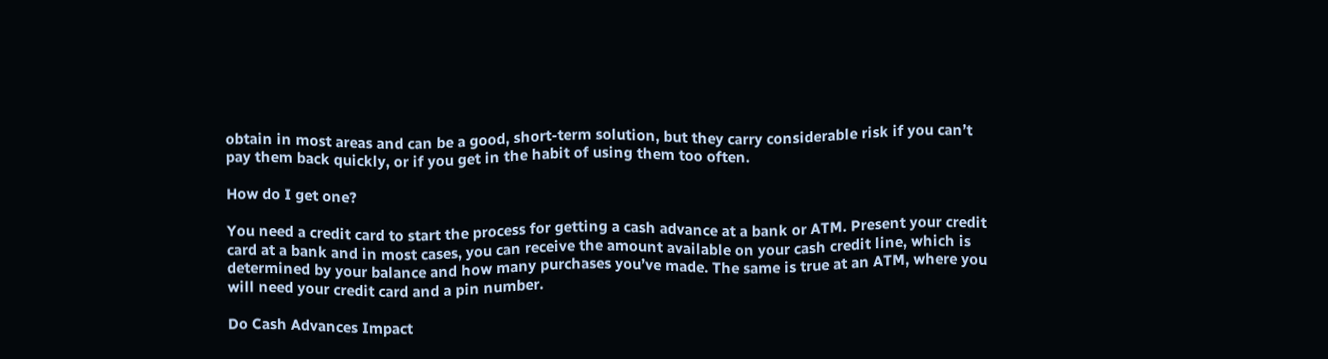obtain in most areas and can be a good, short-term solution, but they carry considerable risk if you can’t pay them back quickly, or if you get in the habit of using them too often.

How do I get one?

You need a credit card to start the process for getting a cash advance at a bank or ATM. Present your credit card at a bank and in most cases, you can receive the amount available on your cash credit line, which is determined by your balance and how many purchases you’ve made. The same is true at an ATM, where you will need your credit card and a pin number.

Do Cash Advances Impact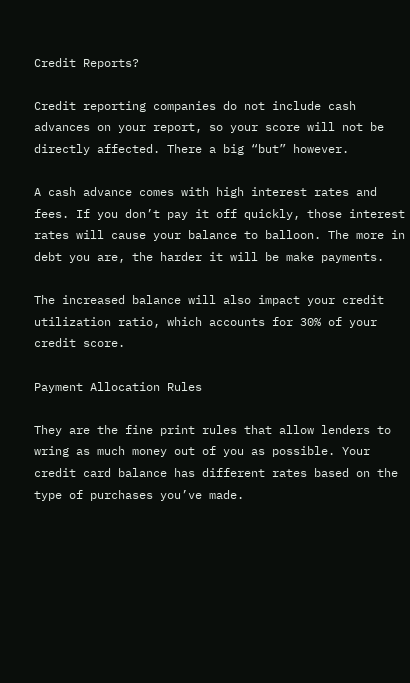Credit Reports?

Credit reporting companies do not include cash advances on your report, so your score will not be directly affected. There a big “but” however.

A cash advance comes with high interest rates and fees. If you don’t pay it off quickly, those interest rates will cause your balance to balloon. The more in debt you are, the harder it will be make payments.

The increased balance will also impact your credit utilization ratio, which accounts for 30% of your credit score.

Payment Allocation Rules

They are the fine print rules that allow lenders to wring as much money out of you as possible. Your credit card balance has different rates based on the type of purchases you’ve made.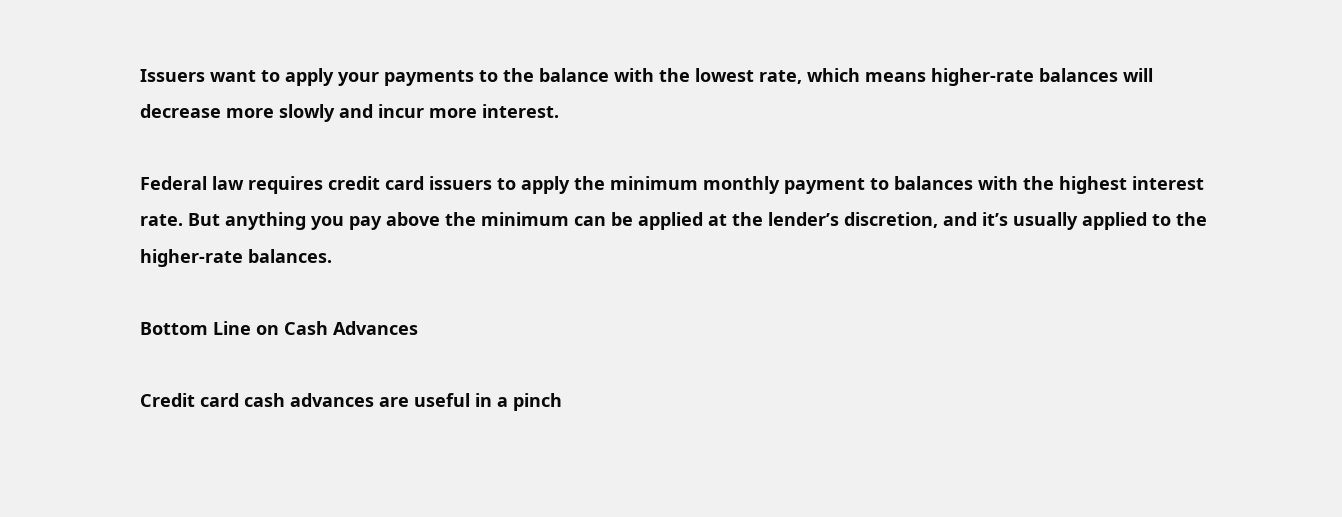Issuers want to apply your payments to the balance with the lowest rate, which means higher-rate balances will decrease more slowly and incur more interest.

Federal law requires credit card issuers to apply the minimum monthly payment to balances with the highest interest rate. But anything you pay above the minimum can be applied at the lender’s discretion, and it’s usually applied to the higher-rate balances.

Bottom Line on Cash Advances

Credit card cash advances are useful in a pinch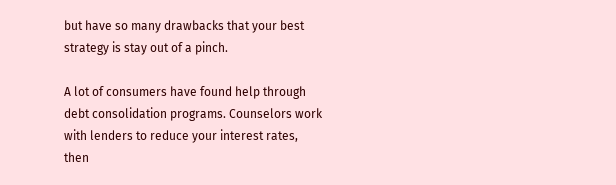but have so many drawbacks that your best strategy is stay out of a pinch.

A lot of consumers have found help through debt consolidation programs. Counselors work with lenders to reduce your interest rates, then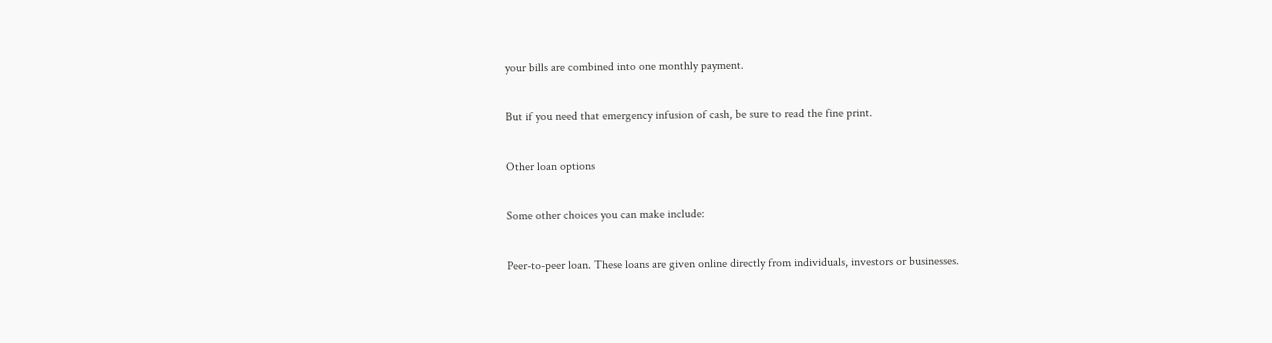your bills are combined into one monthly payment.

But if you need that emergency infusion of cash, be sure to read the fine print.

Other loan options

Some other choices you can make include:

Peer-to-peer loan. These loans are given online directly from individuals, investors or businesses.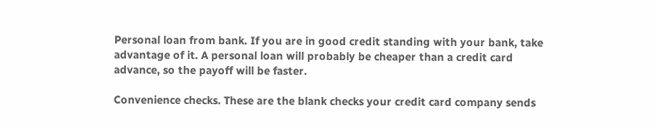Personal loan from bank. If you are in good credit standing with your bank, take advantage of it. A personal loan will probably be cheaper than a credit card advance, so the payoff will be faster.

Convenience checks. These are the blank checks your credit card company sends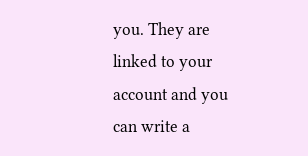you. They are linked to your account and you can write a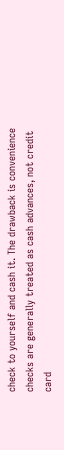check to yourself and cash it. The drawback is convenience checks are generally treated as cash advances, not credit card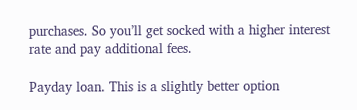purchases. So you’ll get socked with a higher interest rate and pay additional fees.

Payday loan. This is a slightly better option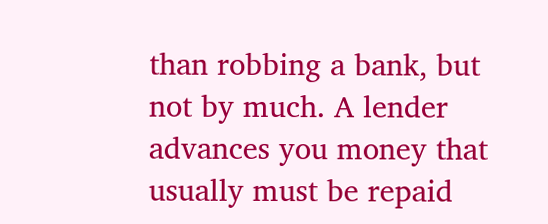than robbing a bank, but not by much. A lender advances you money that usually must be repaid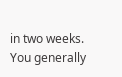in two weeks. You generally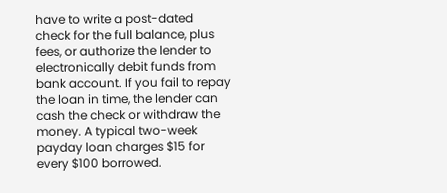have to write a post-dated check for the full balance, plus fees, or authorize the lender to electronically debit funds from bank account. If you fail to repay the loan in time, the lender can cash the check or withdraw the money. A typical two-week payday loan charges $15 for every $100 borrowed.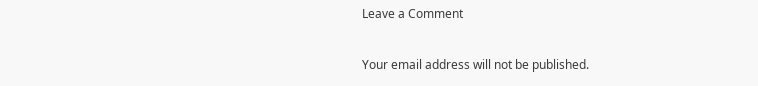Leave a Comment

Your email address will not be published.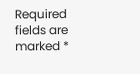Required fields are marked *